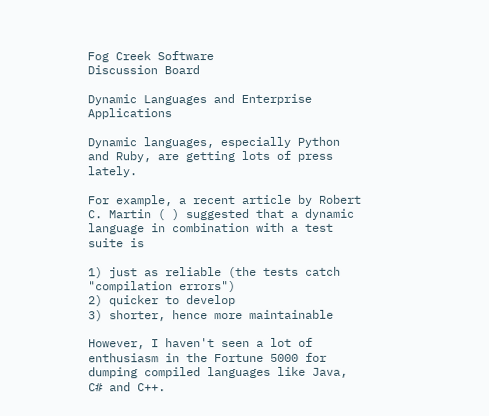Fog Creek Software
Discussion Board

Dynamic Languages and Enterprise Applications

Dynamic languages, especially Python and Ruby, are getting lots of press lately.

For example, a recent article by Robert C. Martin ( ) suggested that a dynamic language in combination with a test suite is

1) just as reliable (the tests catch "compilation errors")
2) quicker to develop
3) shorter, hence more maintainable

However, I haven't seen a lot of enthusiasm in the Fortune 5000 for dumping compiled languages like Java, C# and C++.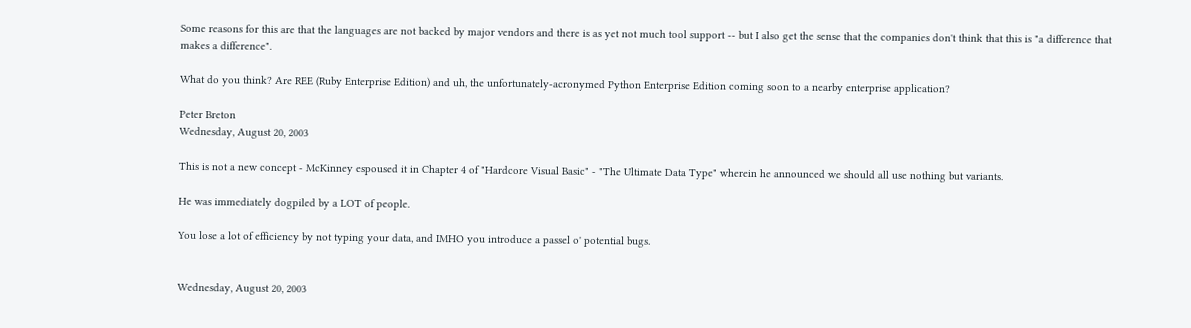Some reasons for this are that the languages are not backed by major vendors and there is as yet not much tool support -- but I also get the sense that the companies don't think that this is "a difference that makes a difference".

What do you think? Are REE (Ruby Enterprise Edition) and uh, the unfortunately-acronymed Python Enterprise Edition coming soon to a nearby enterprise application?

Peter Breton
Wednesday, August 20, 2003

This is not a new concept - McKinney espoused it in Chapter 4 of "Hardcore Visual Basic" - "The Ultimate Data Type" wherein he announced we should all use nothing but variants.

He was immediately dogpiled by a LOT of people.

You lose a lot of efficiency by not typing your data, and IMHO you introduce a passel o' potential bugs.


Wednesday, August 20, 2003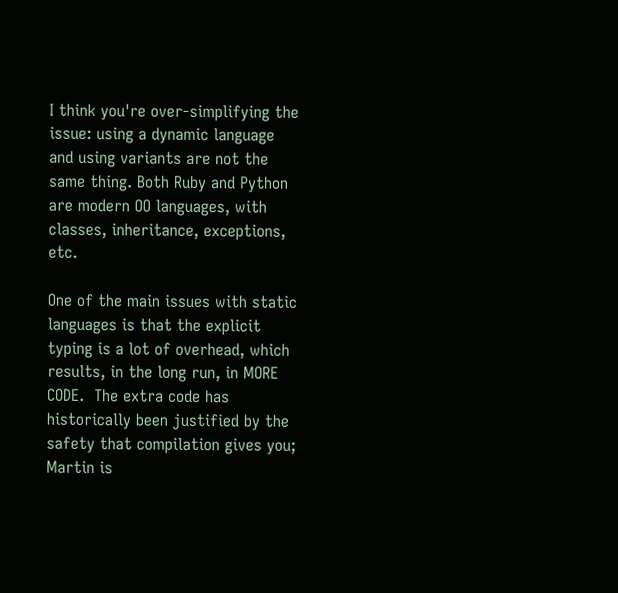I think you're over-simplifying the issue: using a dynamic language and using variants are not the same thing. Both Ruby and Python are modern OO languages, with classes, inheritance, exceptions, etc.

One of the main issues with static languages is that the explicit typing is a lot of overhead, which results, in the long run, in MORE CODE.  The extra code has historically been justified by the safety that compilation gives you; Martin is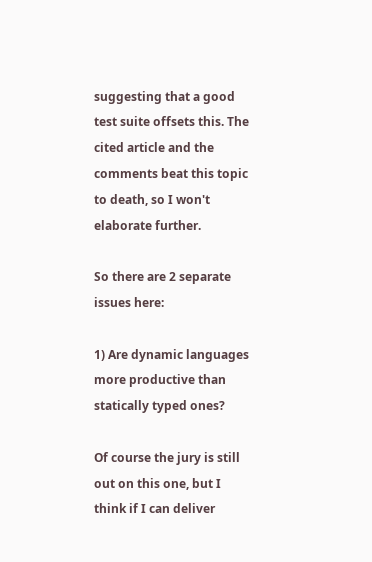suggesting that a good test suite offsets this. The cited article and the comments beat this topic to death, so I won't elaborate further.

So there are 2 separate issues here:

1) Are dynamic languages more productive than statically typed ones?

Of course the jury is still out on this one, but I think if I can deliver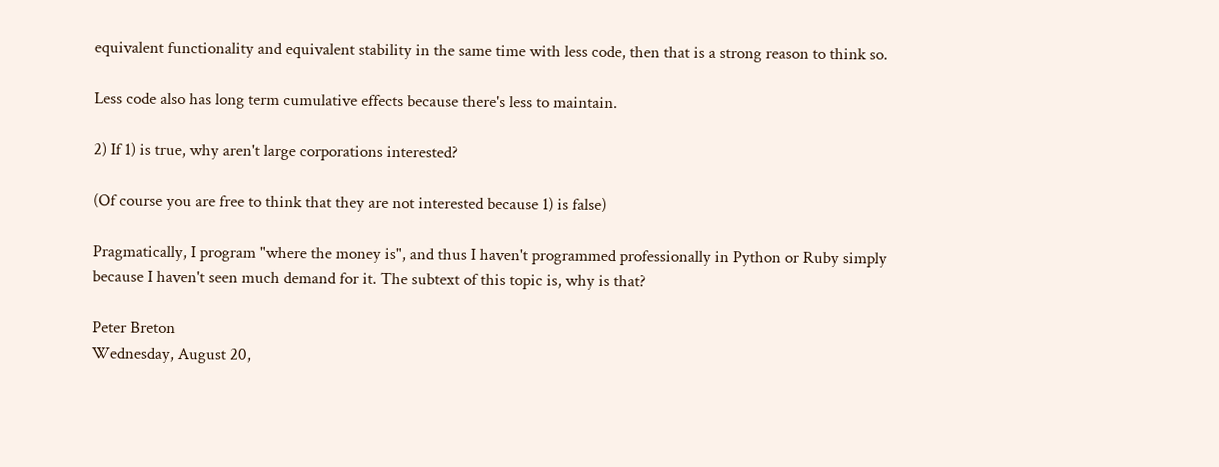equivalent functionality and equivalent stability in the same time with less code, then that is a strong reason to think so.

Less code also has long term cumulative effects because there's less to maintain.

2) If 1) is true, why aren't large corporations interested?

(Of course you are free to think that they are not interested because 1) is false)

Pragmatically, I program "where the money is", and thus I haven't programmed professionally in Python or Ruby simply because I haven't seen much demand for it. The subtext of this topic is, why is that?

Peter Breton
Wednesday, August 20,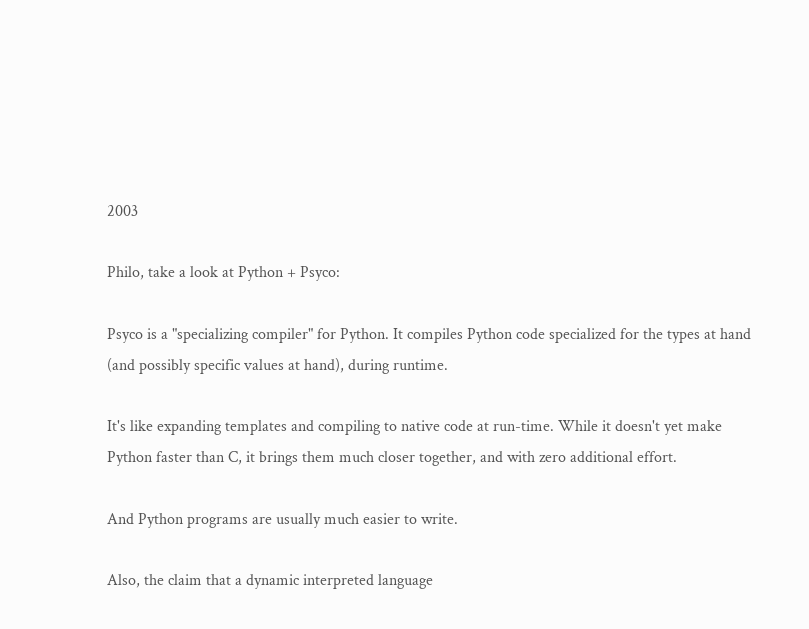2003

Philo, take a look at Python + Psyco:

Psyco is a "specializing compiler" for Python. It compiles Python code specialized for the types at hand (and possibly specific values at hand), during runtime.

It's like expanding templates and compiling to native code at run-time. While it doesn't yet make Python faster than C, it brings them much closer together, and with zero additional effort.

And Python programs are usually much easier to write.

Also, the claim that a dynamic interpreted language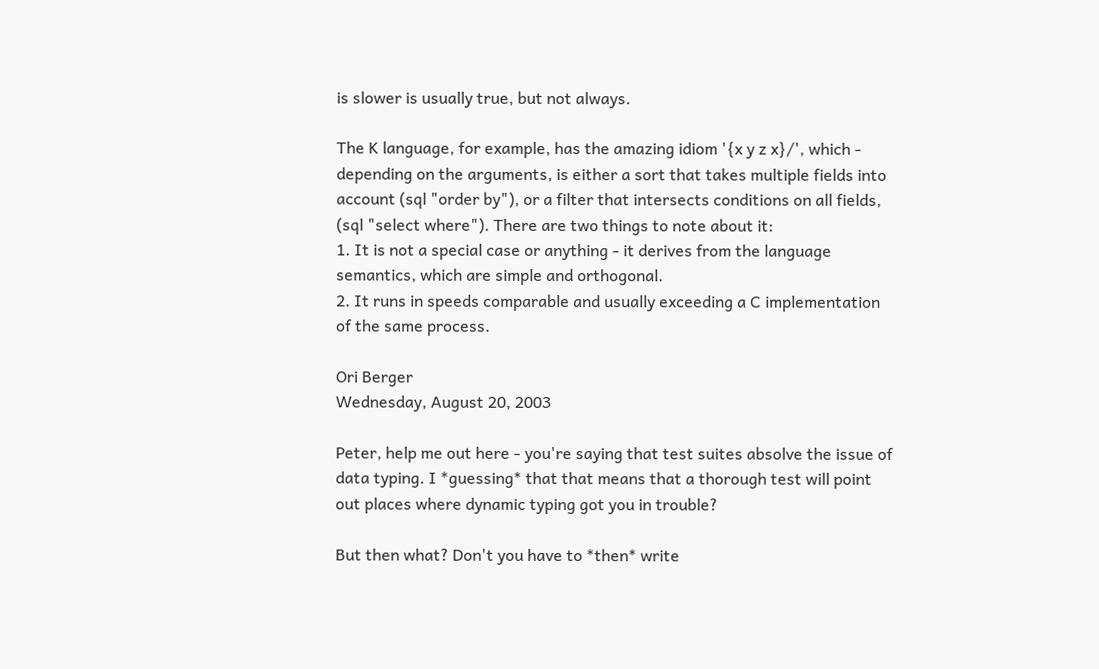is slower is usually true, but not always.

The K language, for example, has the amazing idiom '{x y z x}/', which - depending on the arguments, is either a sort that takes multiple fields into account (sql "order by"), or a filter that intersects conditions on all fields, (sql "select where"). There are two things to note about it:
1. It is not a special case or anything - it derives from the language semantics, which are simple and orthogonal.
2. It runs in speeds comparable and usually exceeding a C implementation of the same process.

Ori Berger
Wednesday, August 20, 2003

Peter, help me out here - you're saying that test suites absolve the issue of data typing. I *guessing* that that means that a thorough test will point out places where dynamic typing got you in trouble?

But then what? Don't you have to *then* write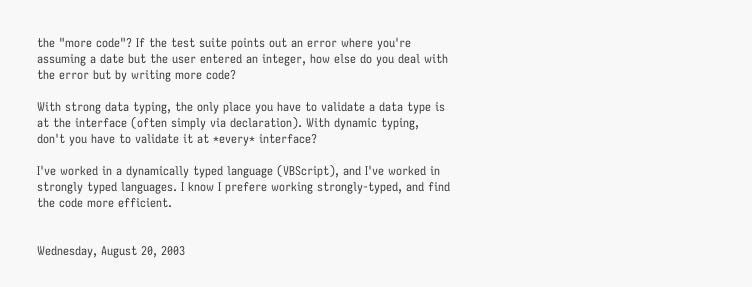the "more code"? If the test suite points out an error where you're assuming a date but the user entered an integer, how else do you deal with the error but by writing more code?

With strong data typing, the only place you have to validate a data type is at the interface (often simply via declaration). With dynamic typing, don't you have to validate it at *every* interface?

I've worked in a dynamically typed language (VBScript), and I've worked in strongly typed languages. I know I prefere working strongly-typed, and find the code more efficient.


Wednesday, August 20, 2003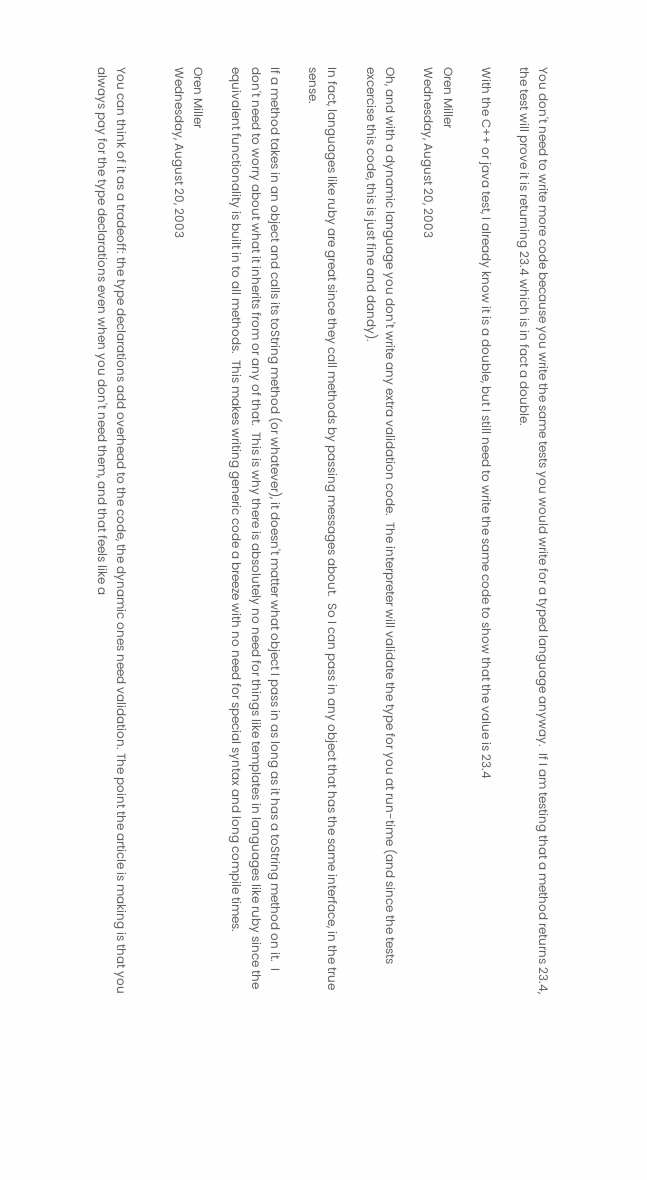You don't need to write more code because you write the same tests you would write for a typed language anyway.  If I am testing that a method returns 23.4, the test will prove it is returning 23.4 which is in fact a double.

With the C++ or java test, I already know it is a double, but I still need to write the same code to show that the value is 23.4

Oren Miller
Wednesday, August 20, 2003

Oh, and with a dynamic language you don't write any extra validation code.  The interpreter will validate the type for you at run-time (and since the tests excercise this code, this is just fine and dandy).

In fact, languages like ruby are great since they call methods by passing messages about.  So I can pass in any object that has the same interface, in the true sense.

If a method takes in an object and calls its toString method (or whatever), it doesn't matter what object I pass in as long as it has a toString method on it.  I don't need to worry about what it inherits from or any of that.  This is why there is absolutely no need for things like templates in languages like ruby since the equivalent functionality is built in to all methods.  This makes writing generic code a breeze with no need for special syntax and long compile times.

Oren Miller
Wednesday, August 20, 2003


You can think of it as a tradeoff: the type declarations add overhead to the code, the dynamic ones need validation. The point the article is making is that you always pay for the type declarations even when you don't need them, and that feels like a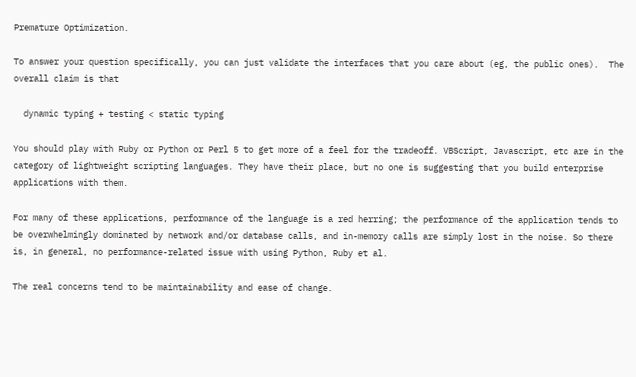Premature Optimization.

To answer your question specifically, you can just validate the interfaces that you care about (eg, the public ones).  The overall claim is that

  dynamic typing + testing < static typing

You should play with Ruby or Python or Perl 5 to get more of a feel for the tradeoff. VBScript, Javascript, etc are in the category of lightweight scripting languages. They have their place, but no one is suggesting that you build enterprise applications with them.

For many of these applications, performance of the language is a red herring; the performance of the application tends to be overwhelmingly dominated by network and/or database calls, and in-memory calls are simply lost in the noise. So there is, in general, no performance-related issue with using Python, Ruby et al.

The real concerns tend to be maintainability and ease of change.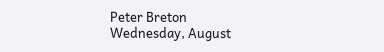Peter Breton
Wednesday, August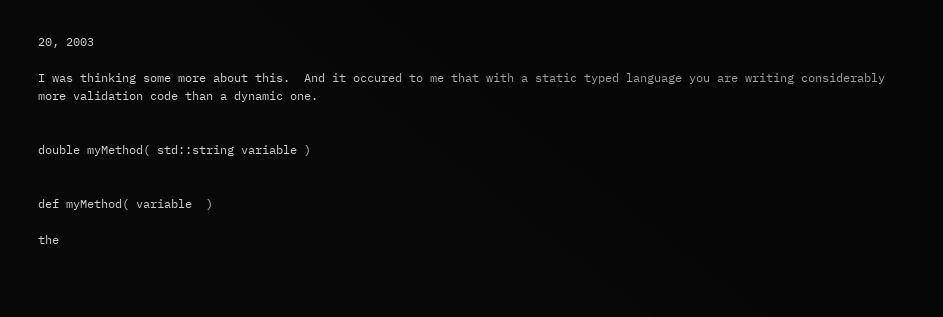20, 2003

I was thinking some more about this.  And it occured to me that with a static typed language you are writing considerably more validation code than a dynamic one.


double myMethod( std::string variable )


def myMethod( variable  )

the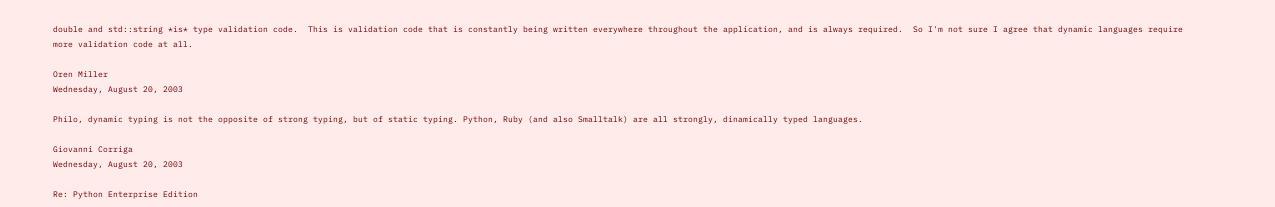double and std::string *is* type validation code.  This is validation code that is constantly being written everywhere throughout the application, and is always required.  So I'm not sure I agree that dynamic languages require more validation code at all.

Oren Miller
Wednesday, August 20, 2003

Philo, dynamic typing is not the opposite of strong typing, but of static typing. Python, Ruby (and also Smalltalk) are all strongly, dinamically typed languages.

Giovanni Corriga
Wednesday, August 20, 2003

Re: Python Enterprise Edition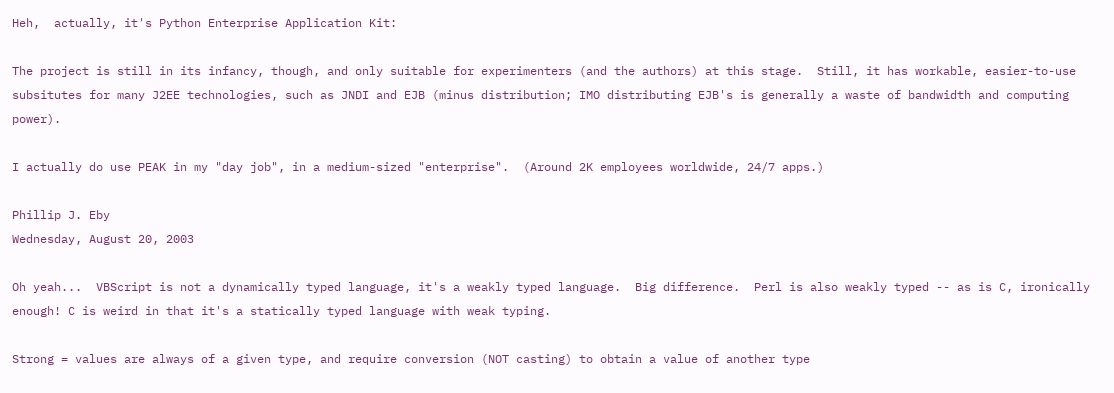Heh,  actually, it's Python Enterprise Application Kit:

The project is still in its infancy, though, and only suitable for experimenters (and the authors) at this stage.  Still, it has workable, easier-to-use subsitutes for many J2EE technologies, such as JNDI and EJB (minus distribution; IMO distributing EJB's is generally a waste of bandwidth and computing power).

I actually do use PEAK in my "day job", in a medium-sized "enterprise".  (Around 2K employees worldwide, 24/7 apps.)

Phillip J. Eby
Wednesday, August 20, 2003

Oh yeah...  VBScript is not a dynamically typed language, it's a weakly typed language.  Big difference.  Perl is also weakly typed -- as is C, ironically enough! C is weird in that it's a statically typed language with weak typing.

Strong = values are always of a given type, and require conversion (NOT casting) to obtain a value of another type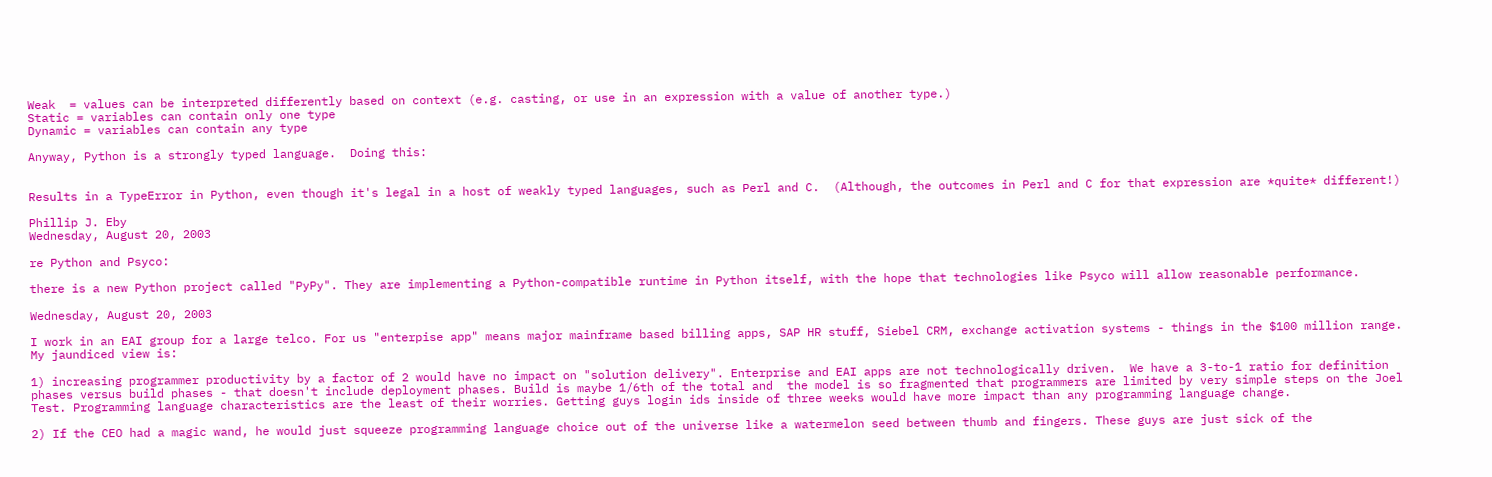Weak  = values can be interpreted differently based on context (e.g. casting, or use in an expression with a value of another type.)
Static = variables can contain only one type
Dynamic = variables can contain any type

Anyway, Python is a strongly typed language.  Doing this:


Results in a TypeError in Python, even though it's legal in a host of weakly typed languages, such as Perl and C.  (Although, the outcomes in Perl and C for that expression are *quite* different!)

Phillip J. Eby
Wednesday, August 20, 2003

re Python and Psyco:

there is a new Python project called "PyPy". They are implementing a Python-compatible runtime in Python itself, with the hope that technologies like Psyco will allow reasonable performance.

Wednesday, August 20, 2003

I work in an EAI group for a large telco. For us "enterpise app" means major mainframe based billing apps, SAP HR stuff, Siebel CRM, exchange activation systems - things in the $100 million range. My jaundiced view is:

1) increasing programmer productivity by a factor of 2 would have no impact on "solution delivery". Enterprise and EAI apps are not technologically driven.  We have a 3-to-1 ratio for definition phases versus build phases - that doesn't include deployment phases. Build is maybe 1/6th of the total and  the model is so fragmented that programmers are limited by very simple steps on the Joel Test. Programming language characteristics are the least of their worries. Getting guys login ids inside of three weeks would have more impact than any programming language change.

2) If the CEO had a magic wand, he would just squeeze programming language choice out of the universe like a watermelon seed between thumb and fingers. These guys are just sick of the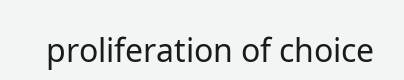proliferation of choice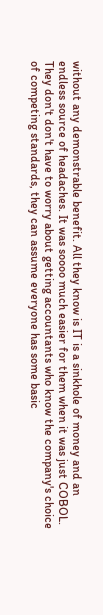without any demonstrable benefit. All they know is IT is a sinkhole of money and an endless source of headaches. It was soooo much easier for them when it was just COBOL. They don't don't have to worry about getting accountants who know the company's choice of competing standards, they can assume everyone has some basic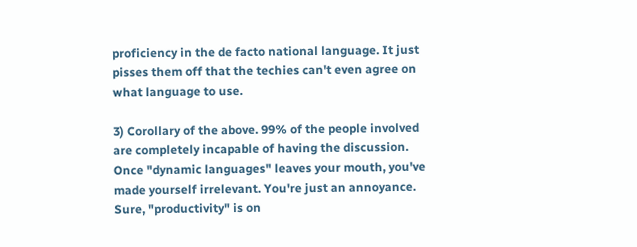proficiency in the de facto national language. It just pisses them off that the techies can't even agree on what language to use.

3) Corollary of the above. 99% of the people involved are completely incapable of having the discussion.  Once "dynamic languages" leaves your mouth, you've made yourself irrelevant. You're just an annoyance. Sure, "productivity" is on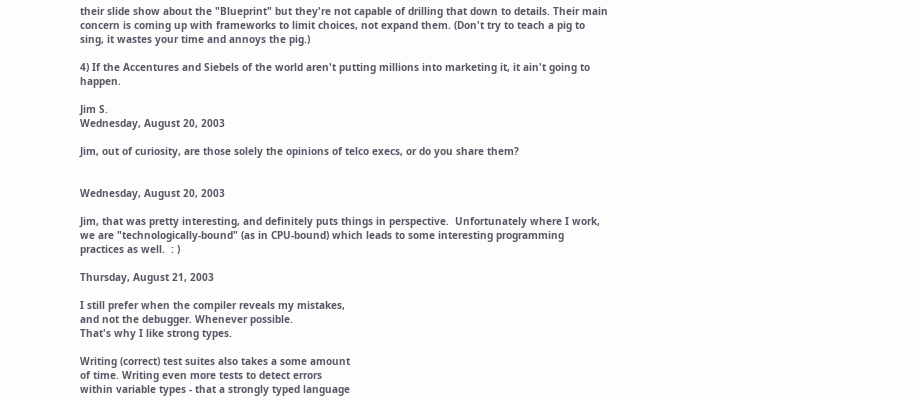their slide show about the "Blueprint" but they're not capable of drilling that down to details. Their main concern is coming up with frameworks to limit choices, not expand them. (Don't try to teach a pig to sing, it wastes your time and annoys the pig.)

4) If the Accentures and Siebels of the world aren't putting millions into marketing it, it ain't going to happen.

Jim S.
Wednesday, August 20, 2003

Jim, out of curiosity, are those solely the opinions of telco execs, or do you share them?


Wednesday, August 20, 2003

Jim, that was pretty interesting, and definitely puts things in perspective.  Unfortunately where I work, we are "technologically-bound" (as in CPU-bound) which leads to some interesting programming practices as well.  : )

Thursday, August 21, 2003

I still prefer when the compiler reveals my mistakes,
and not the debugger. Whenever possible.
That's why I like strong types.

Writing (correct) test suites also takes a some amount
of time. Writing even more tests to detect errors
within variable types - that a strongly typed language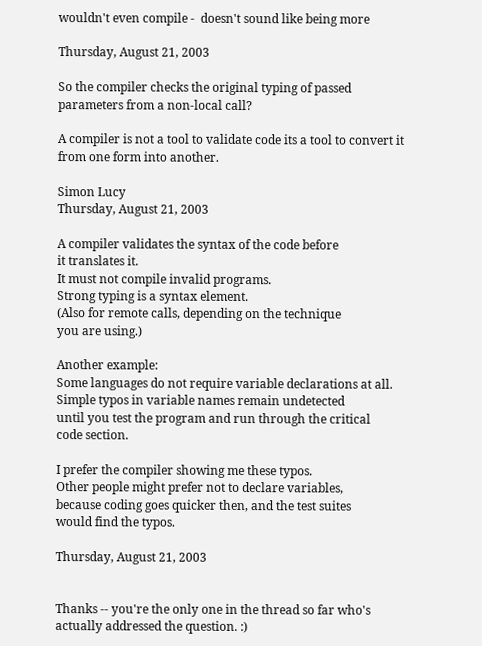wouldn't even compile -  doesn't sound like being more

Thursday, August 21, 2003

So the compiler checks the original typing of passed parameters from a non-local call?

A compiler is not a tool to validate code its a tool to convert it from one form into another.

Simon Lucy
Thursday, August 21, 2003

A compiler validates the syntax of the code before
it translates it.
It must not compile invalid programs.
Strong typing is a syntax element.
(Also for remote calls, depending on the technique
you are using.)

Another example:
Some languages do not require variable declarations at all.
Simple typos in variable names remain undetected
until you test the program and run through the critical
code section.

I prefer the compiler showing me these typos.
Other people might prefer not to declare variables,
because coding goes quicker then, and the test suites
would find the typos.

Thursday, August 21, 2003


Thanks -- you're the only one in the thread so far who's actually addressed the question. :)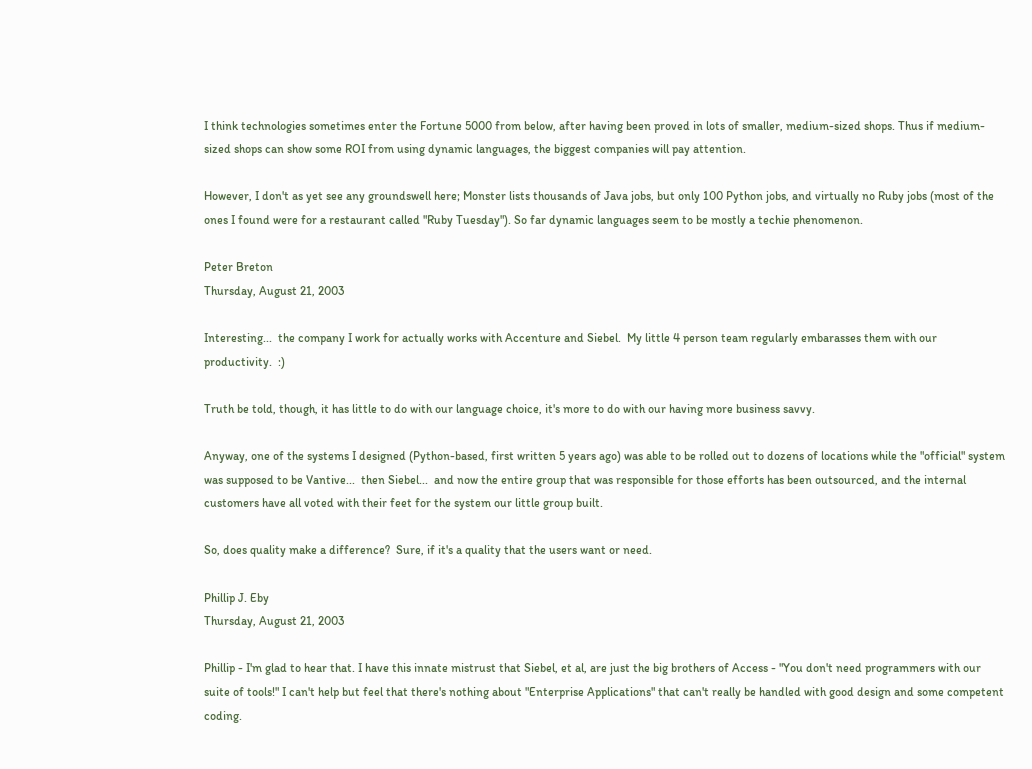I think technologies sometimes enter the Fortune 5000 from below, after having been proved in lots of smaller, medium-sized shops. Thus if medium-sized shops can show some ROI from using dynamic languages, the biggest companies will pay attention.

However, I don't as yet see any groundswell here; Monster lists thousands of Java jobs, but only 100 Python jobs, and virtually no Ruby jobs (most of the ones I found were for a restaurant called "Ruby Tuesday"). So far dynamic languages seem to be mostly a techie phenomenon.

Peter Breton
Thursday, August 21, 2003

Interesting...  the company I work for actually works with Accenture and Siebel.  My little 4 person team regularly embarasses them with our productivity.  :)

Truth be told, though, it has little to do with our language choice, it's more to do with our having more business savvy.

Anyway, one of the systems I designed (Python-based, first written 5 years ago) was able to be rolled out to dozens of locations while the "official" system was supposed to be Vantive...  then Siebel...  and now the entire group that was responsible for those efforts has been outsourced, and the internal customers have all voted with their feet for the system our little group built.

So, does quality make a difference?  Sure, if it's a quality that the users want or need.

Phillip J. Eby
Thursday, August 21, 2003

Phillip - I'm glad to hear that. I have this innate mistrust that Siebel, et al, are just the big brothers of Access - "You don't need programmers with our suite of tools!" I can't help but feel that there's nothing about "Enterprise Applications" that can't really be handled with good design and some competent coding.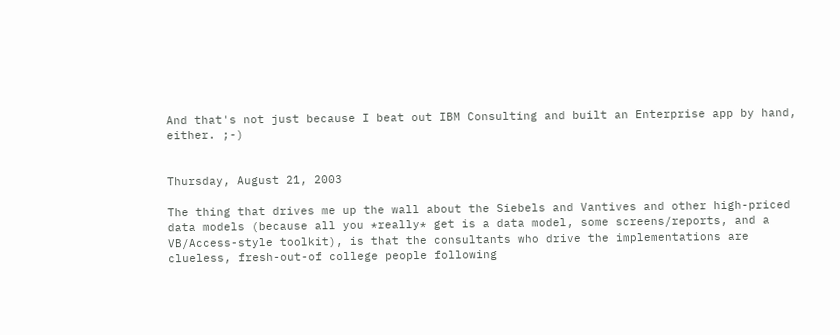And that's not just because I beat out IBM Consulting and built an Enterprise app by hand, either. ;-)


Thursday, August 21, 2003

The thing that drives me up the wall about the Siebels and Vantives and other high-priced data models (because all you *really* get is a data model, some screens/reports, and a VB/Access-style toolkit), is that the consultants who drive the implementations are clueless, fresh-out-of college people following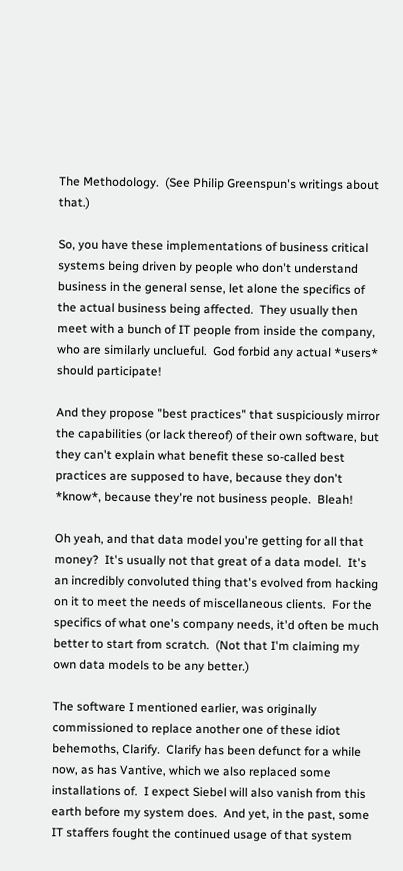The Methodology.  (See Philip Greenspun's writings about that.)

So, you have these implementations of business critical systems being driven by people who don't understand business in the general sense, let alone the specifics of the actual business being affected.  They usually then meet with a bunch of IT people from inside the company, who are similarly unclueful.  God forbid any actual *users* should participate!

And they propose "best practices" that suspiciously mirror the capabilities (or lack thereof) of their own software, but they can't explain what benefit these so-called best practices are supposed to have, because they don't *know*, because they're not business people.  Bleah!

Oh yeah, and that data model you're getting for all that money?  It's usually not that great of a data model.  It's an incredibly convoluted thing that's evolved from hacking on it to meet the needs of miscellaneous clients.  For the specifics of what one's company needs, it'd often be much better to start from scratch.  (Not that I'm claiming my own data models to be any better.)

The software I mentioned earlier, was originally commissioned to replace another one of these idiot behemoths, Clarify.  Clarify has been defunct for a while now, as has Vantive, which we also replaced some installations of.  I expect Siebel will also vanish from this earth before my system does.  And yet, in the past, some IT staffers fought the continued usage of that system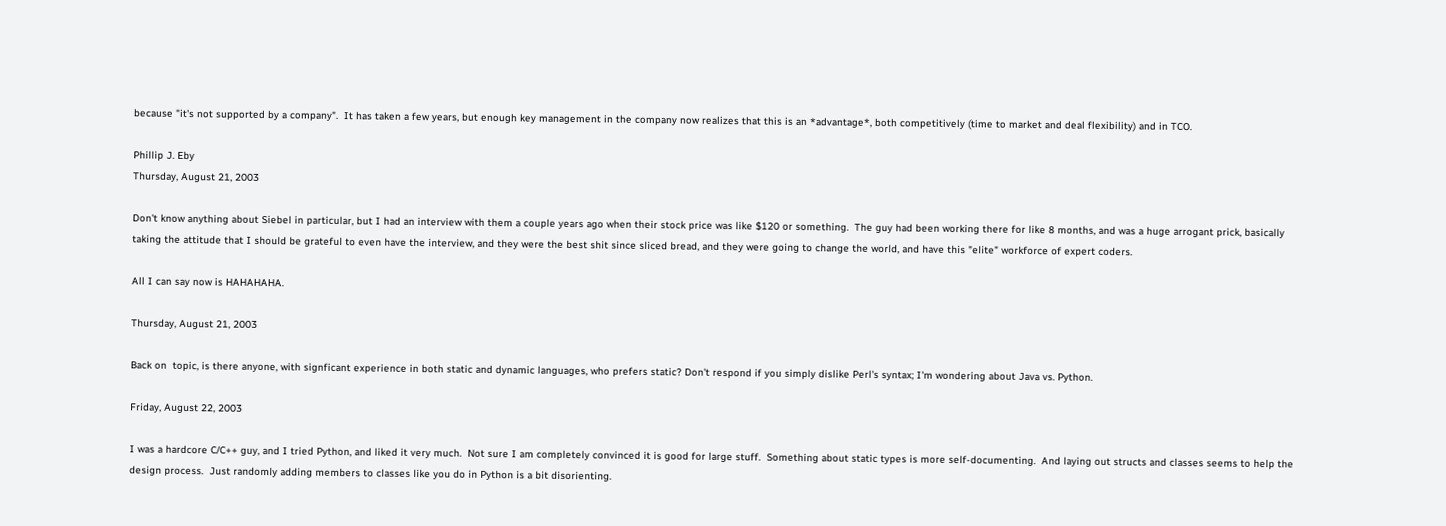because "it's not supported by a company".  It has taken a few years, but enough key management in the company now realizes that this is an *advantage*, both competitively (time to market and deal flexibility) and in TCO.

Phillip J. Eby
Thursday, August 21, 2003

Don't know anything about Siebel in particular, but I had an interview with them a couple years ago when their stock price was like $120 or something.  The guy had been working there for like 8 months, and was a huge arrogant prick, basically taking the attitude that I should be grateful to even have the interview, and they were the best shit since sliced bread, and they were going to change the world, and have this "elite" workforce of expert coders.

All I can say now is HAHAHAHA.

Thursday, August 21, 2003

Back on  topic, is there anyone, with signficant experience in both static and dynamic languages, who prefers static? Don't respond if you simply dislike Perl's syntax; I'm wondering about Java vs. Python.

Friday, August 22, 2003

I was a hardcore C/C++ guy, and I tried Python, and liked it very much.  Not sure I am completely convinced it is good for large stuff.  Something about static types is more self-documenting.  And laying out structs and classes seems to help the design process.  Just randomly adding members to classes like you do in Python is a bit disorienting.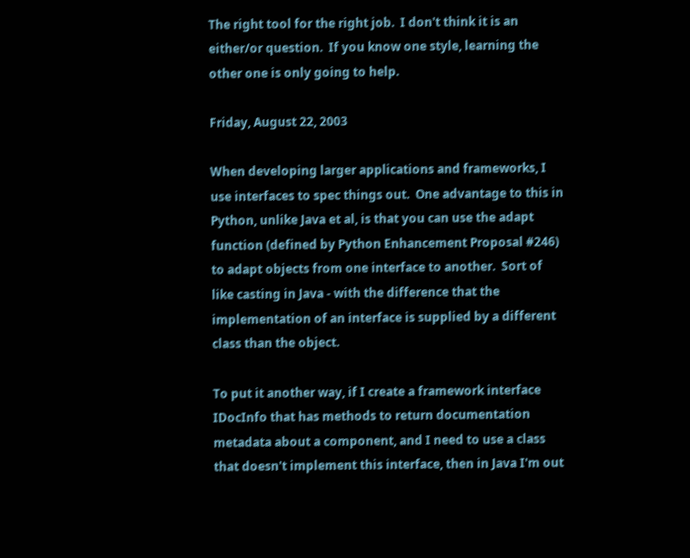The right tool for the right job.  I don't think it is an either/or question.  If you know one style, learning the other one is only going to help.

Friday, August 22, 2003

When developing larger applications and frameworks, I use interfaces to spec things out.  One advantage to this in Python, unlike Java et al, is that you can use the adapt function (defined by Python Enhancement Proposal #246) to adapt objects from one interface to another.  Sort of like casting in Java - with the difference that the implementation of an interface is supplied by a different class than the object.

To put it another way, if I create a framework interface IDocInfo that has methods to return documentation metadata about a component, and I need to use a class that doesn't implement this interface, then in Java I'm out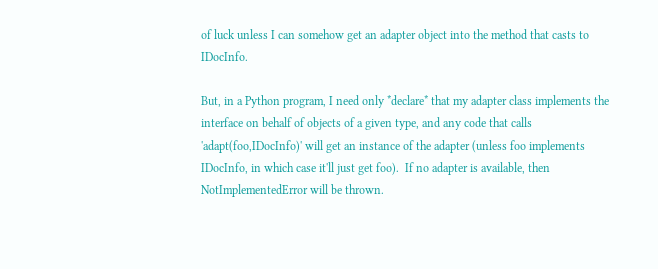of luck unless I can somehow get an adapter object into the method that casts to IDocInfo.

But, in a Python program, I need only *declare* that my adapter class implements the interface on behalf of objects of a given type, and any code that calls 'adapt(foo,IDocInfo)' will get an instance of the adapter (unless foo implements IDocInfo, in which case it'll just get foo).  If no adapter is available, then NotImplementedError will be thrown.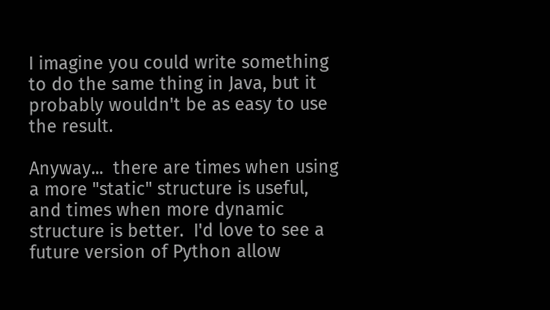I imagine you could write something to do the same thing in Java, but it probably wouldn't be as easy to use the result.

Anyway...  there are times when using a more "static" structure is useful, and times when more dynamic structure is better.  I'd love to see a future version of Python allow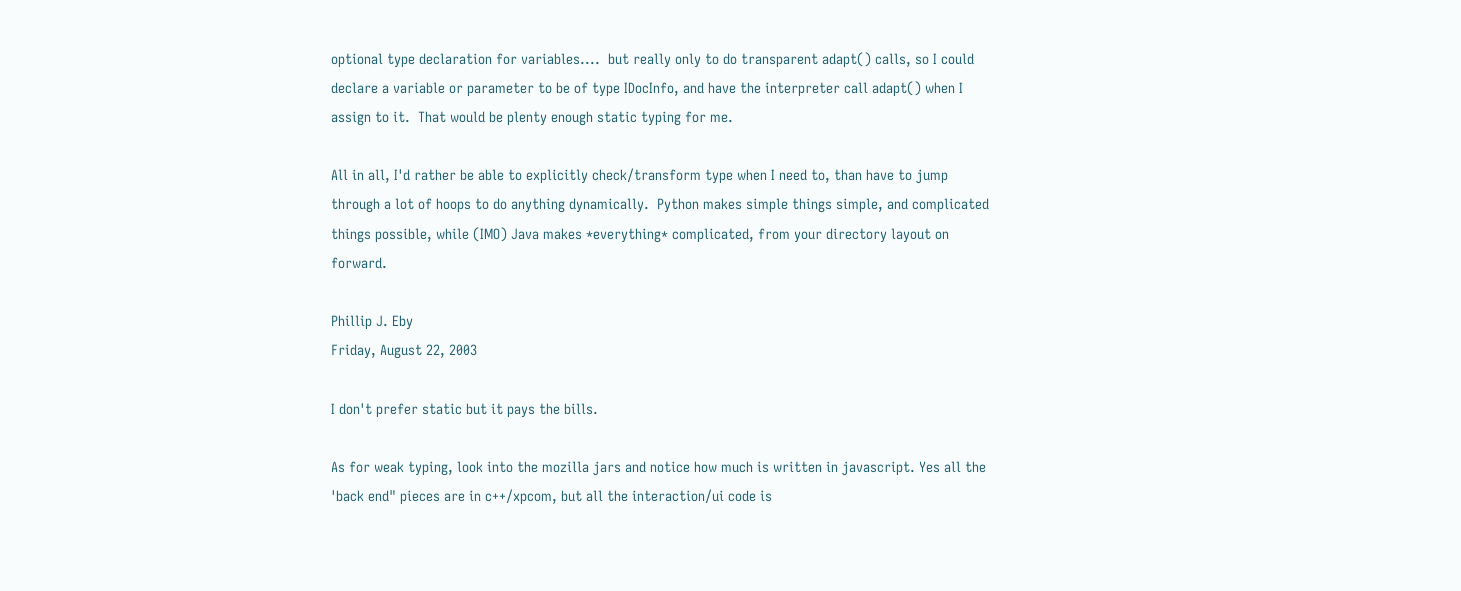optional type declaration for variables....  but really only to do transparent adapt() calls, so I could declare a variable or parameter to be of type IDocInfo, and have the interpreter call adapt() when I assign to it.  That would be plenty enough static typing for me.

All in all, I'd rather be able to explicitly check/transform type when I need to, than have to jump through a lot of hoops to do anything dynamically.  Python makes simple things simple, and complicated things possible, while (IMO) Java makes *everything* complicated, from your directory layout on forward.

Phillip J. Eby
Friday, August 22, 2003

I don't prefer static but it pays the bills.

As for weak typing, look into the mozilla jars and notice how much is written in javascript. Yes all the 'back end" pieces are in c++/xpcom, but all the interaction/ui code is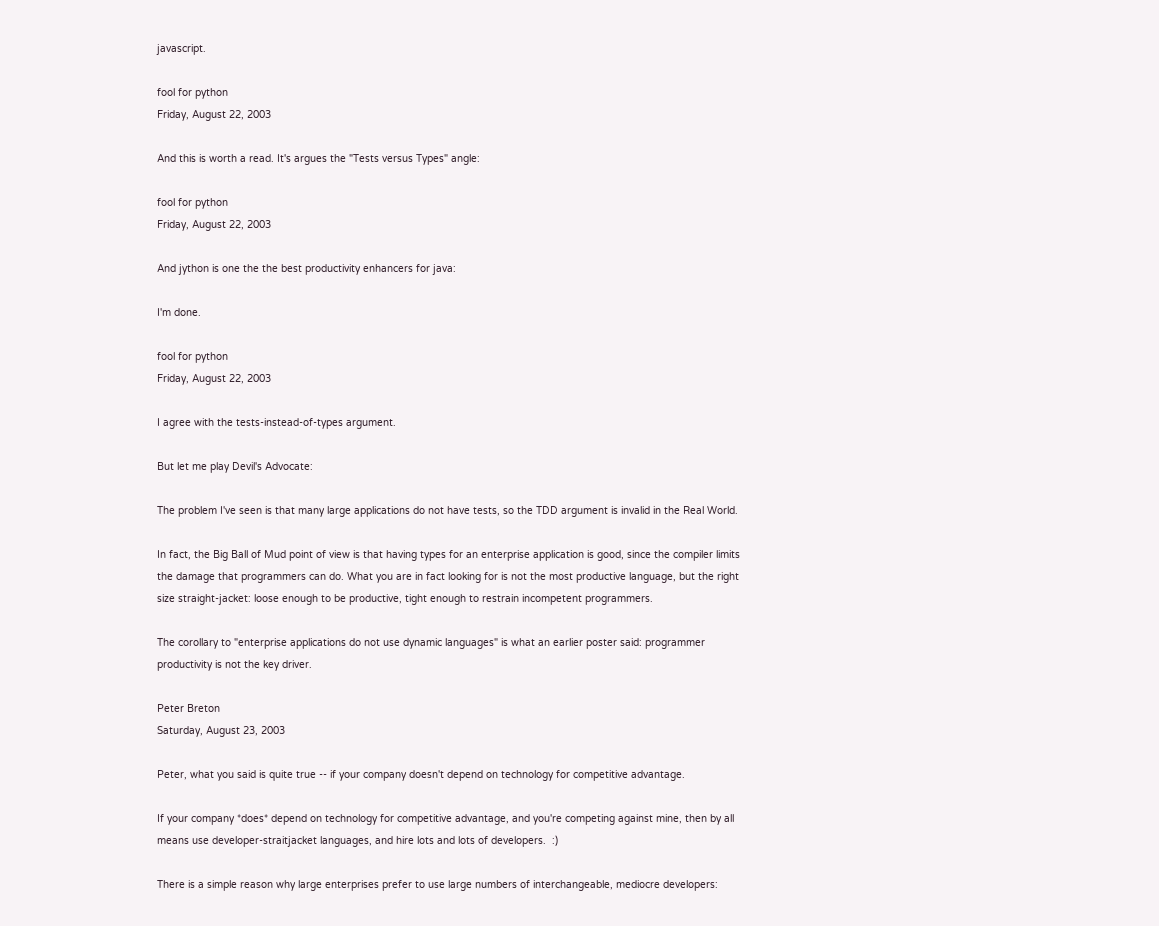javascript.

fool for python
Friday, August 22, 2003

And this is worth a read. It's argues the "Tests versus Types" angle:

fool for python
Friday, August 22, 2003

And jython is one the the best productivity enhancers for java:

I'm done.

fool for python
Friday, August 22, 2003

I agree with the tests-instead-of-types argument.

But let me play Devil's Advocate:

The problem I've seen is that many large applications do not have tests, so the TDD argument is invalid in the Real World.

In fact, the Big Ball of Mud point of view is that having types for an enterprise application is good, since the compiler limits the damage that programmers can do. What you are in fact looking for is not the most productive language, but the right size straight-jacket: loose enough to be productive, tight enough to restrain incompetent programmers.

The corollary to "enterprise applications do not use dynamic languages" is what an earlier poster said: programmer productivity is not the key driver.

Peter Breton
Saturday, August 23, 2003

Peter, what you said is quite true -- if your company doesn't depend on technology for competitive advantage.

If your company *does* depend on technology for competitive advantage, and you're competing against mine, then by all means use developer-straitjacket languages, and hire lots and lots of developers.  :)

There is a simple reason why large enterprises prefer to use large numbers of interchangeable, mediocre developers: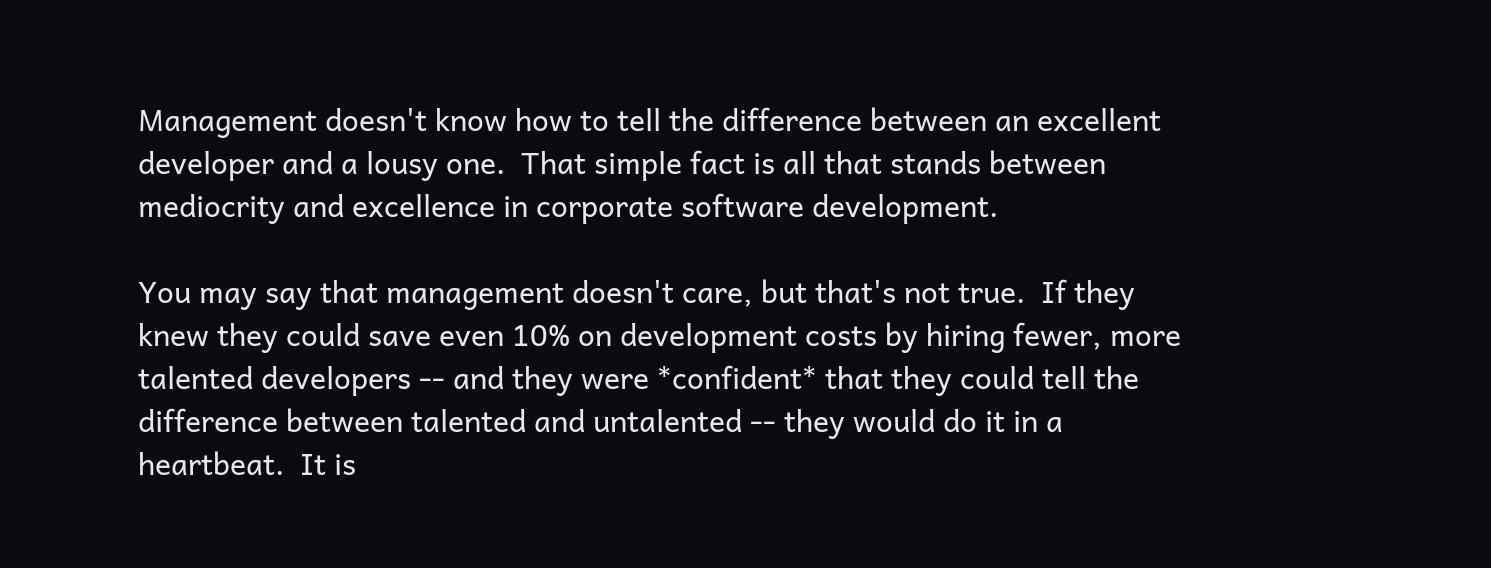Management doesn't know how to tell the difference between an excellent developer and a lousy one.  That simple fact is all that stands between mediocrity and excellence in corporate software development.

You may say that management doesn't care, but that's not true.  If they knew they could save even 10% on development costs by hiring fewer, more talented developers -- and they were *confident* that they could tell the difference between talented and untalented -- they would do it in a heartbeat.  It is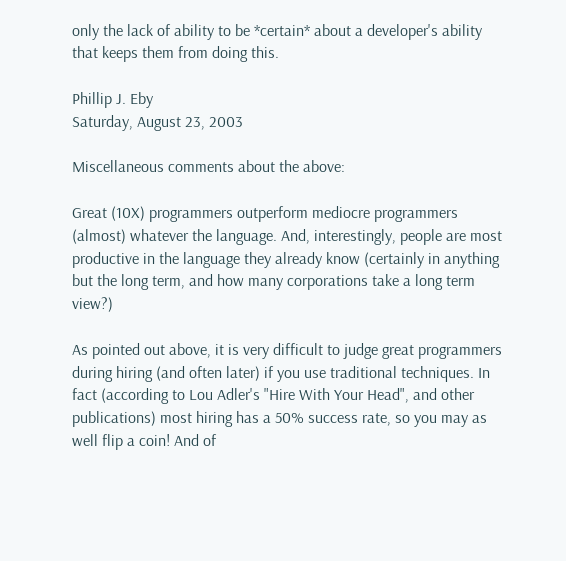only the lack of ability to be *certain* about a developer's ability that keeps them from doing this.

Phillip J. Eby
Saturday, August 23, 2003

Miscellaneous comments about the above:

Great (10X) programmers outperform mediocre programmers (almost) whatever the language. And, interestingly, people are most productive in the language they already know (certainly in anything but the long term, and how many corporations take a long term view?)

As pointed out above, it is very difficult to judge great programmers during hiring (and often later) if you use traditional techniques. In fact (according to Lou Adler's "Hire With Your Head", and other publications) most hiring has a 50% success rate, so you may as well flip a coin! And of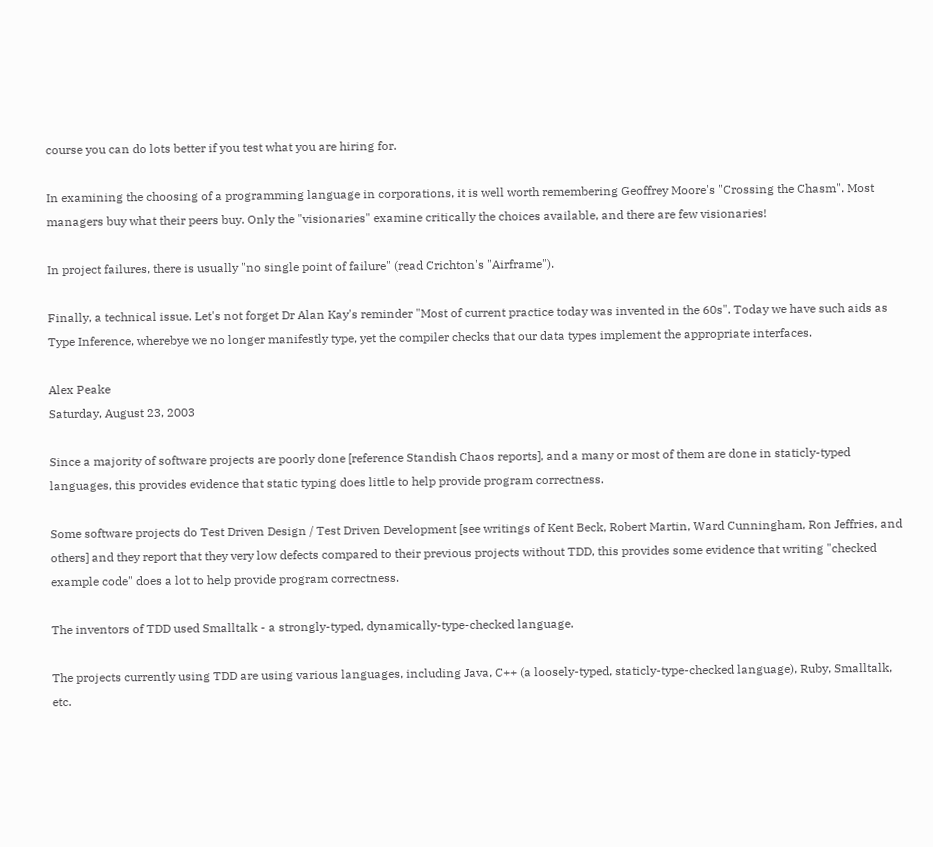course you can do lots better if you test what you are hiring for.

In examining the choosing of a programming language in corporations, it is well worth remembering Geoffrey Moore's "Crossing the Chasm". Most managers buy what their peers buy. Only the "visionaries" examine critically the choices available, and there are few visionaries!

In project failures, there is usually "no single point of failure" (read Crichton's "Airframe").

Finally, a technical issue. Let's not forget Dr Alan Kay's reminder "Most of current practice today was invented in the 60s". Today we have such aids as Type Inference, wherebye we no longer manifestly type, yet the compiler checks that our data types implement the appropriate interfaces.

Alex Peake
Saturday, August 23, 2003

Since a majority of software projects are poorly done [reference Standish Chaos reports], and a many or most of them are done in staticly-typed languages, this provides evidence that static typing does little to help provide program correctness.

Some software projects do Test Driven Design / Test Driven Development [see writings of Kent Beck, Robert Martin, Ward Cunningham, Ron Jeffries, and others] and they report that they very low defects compared to their previous projects without TDD, this provides some evidence that writing "checked example code" does a lot to help provide program correctness.

The inventors of TDD used Smalltalk - a strongly-typed, dynamically-type-checked language.

The projects currently using TDD are using various languages, including Java, C++ (a loosely-typed, staticly-type-checked language), Ruby, Smalltalk, etc.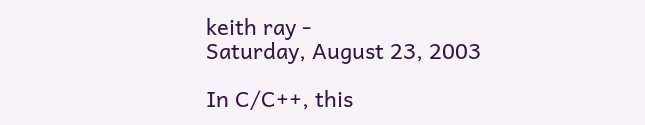keith ray -
Saturday, August 23, 2003

In C/C++, this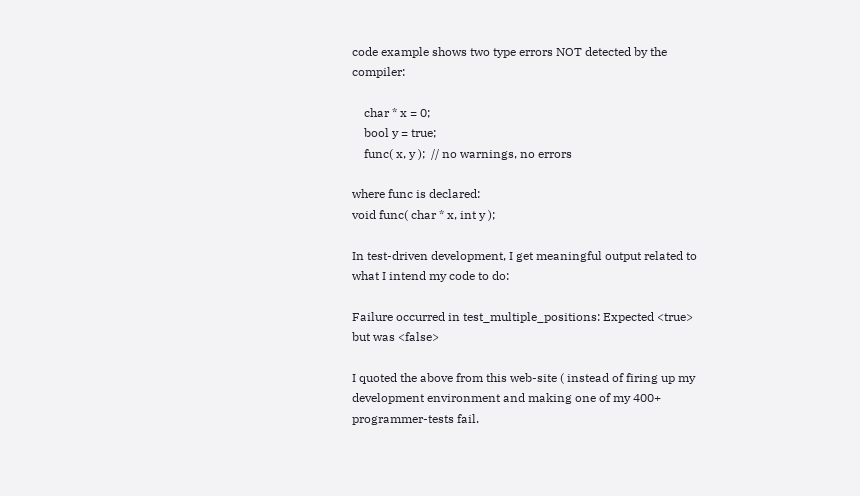code example shows two type errors NOT detected by the compiler:

    char * x = 0;
    bool y = true;
    func( x, y );  // no warnings, no errors

where func is declared:
void func( char * x, int y );

In test-driven development, I get meaningful output related to what I intend my code to do:

Failure occurred in test_multiple_positions: Expected <true> but was <false>

I quoted the above from this web-site ( instead of firing up my development environment and making one of my 400+ programmer-tests fail.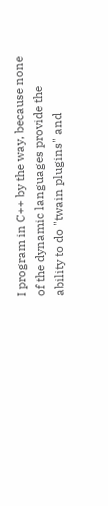I program in C++ by the way, because none of the dynamic languages provide the ability to do "twain plugins" and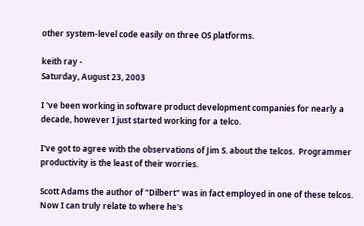other system-level code easily on three OS platforms.

keith ray -
Saturday, August 23, 2003

I 've been working in software product development companies for nearly a decade, however I just started working for a telco.

I've got to agree with the observations of Jim S. about the telcos.  Programmer productivity is the least of their worries.

Scott Adams the author of "Dilbert" was in fact employed in one of these telcos.  Now I can truly relate to where he's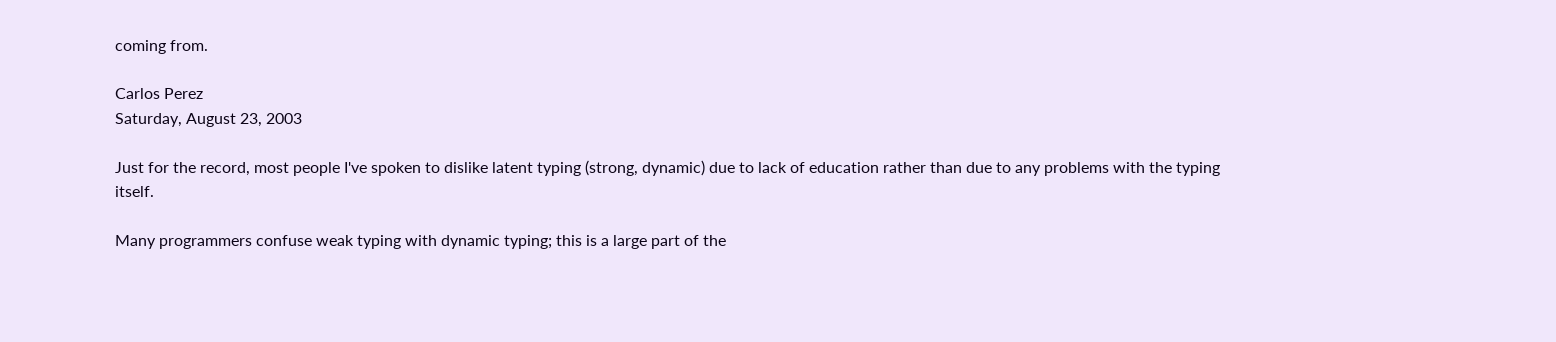coming from.

Carlos Perez
Saturday, August 23, 2003

Just for the record, most people I've spoken to dislike latent typing (strong, dynamic) due to lack of education rather than due to any problems with the typing itself.

Many programmers confuse weak typing with dynamic typing; this is a large part of the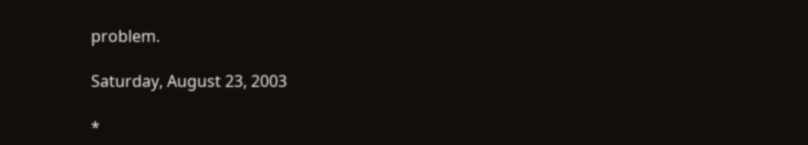problem.

Saturday, August 23, 2003

*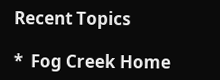Recent Topics

*  Fog Creek Home